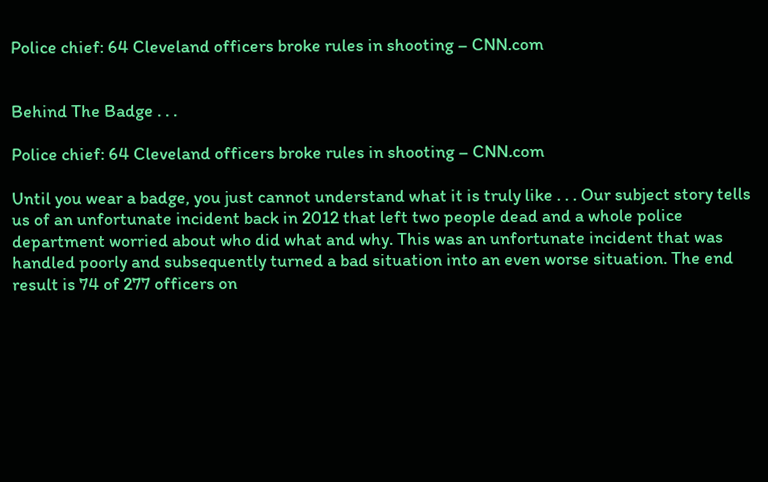Police chief: 64 Cleveland officers broke rules in shooting – CNN.com


Behind The Badge . . .

Police chief: 64 Cleveland officers broke rules in shooting – CNN.com

Until you wear a badge, you just cannot understand what it is truly like . . . Our subject story tells us of an unfortunate incident back in 2012 that left two people dead and a whole police department worried about who did what and why. This was an unfortunate incident that was handled poorly and subsequently turned a bad situation into an even worse situation. The end result is 74 of 277 officers on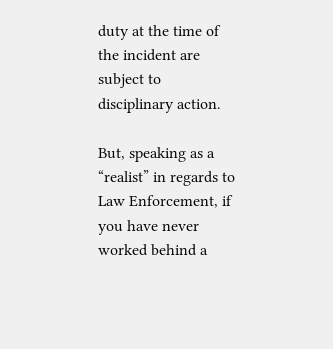duty at the time of the incident are subject to disciplinary action.

But, speaking as a “realist” in regards to Law Enforcement, if you have never worked behind a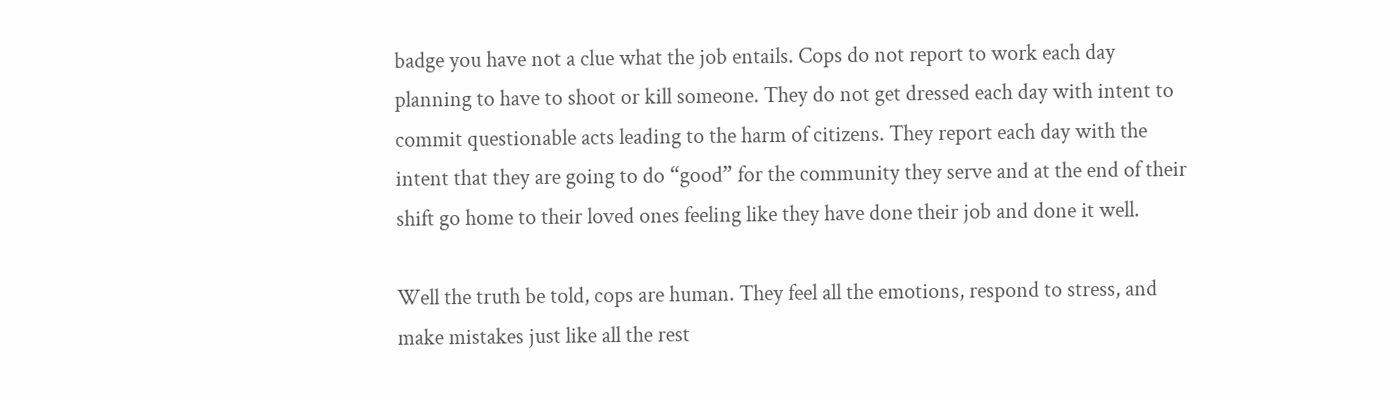badge you have not a clue what the job entails. Cops do not report to work each day planning to have to shoot or kill someone. They do not get dressed each day with intent to commit questionable acts leading to the harm of citizens. They report each day with the intent that they are going to do “good” for the community they serve and at the end of their shift go home to their loved ones feeling like they have done their job and done it well.

Well the truth be told, cops are human. They feel all the emotions, respond to stress, and make mistakes just like all the rest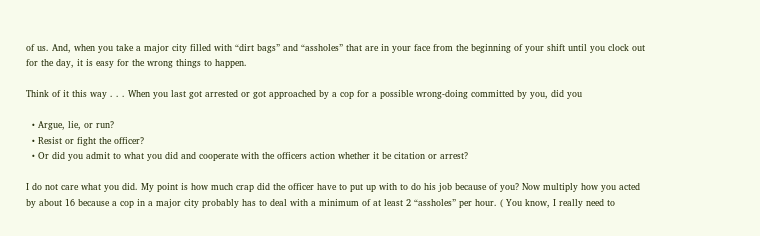of us. And, when you take a major city filled with “dirt bags” and “assholes” that are in your face from the beginning of your shift until you clock out for the day, it is easy for the wrong things to happen.

Think of it this way . . . When you last got arrested or got approached by a cop for a possible wrong-doing committed by you, did you

  • Argue, lie, or run?
  • Resist or fight the officer?
  • Or did you admit to what you did and cooperate with the officers action whether it be citation or arrest?

I do not care what you did. My point is how much crap did the officer have to put up with to do his job because of you? Now multiply how you acted by about 16 because a cop in a major city probably has to deal with a minimum of at least 2 “assholes” per hour. ( You know, I really need to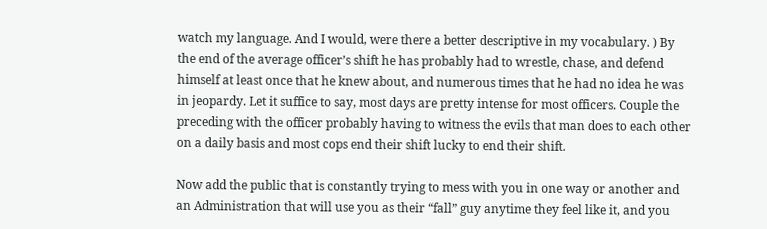watch my language. And I would, were there a better descriptive in my vocabulary. ) By the end of the average officer’s shift he has probably had to wrestle, chase, and defend himself at least once that he knew about, and numerous times that he had no idea he was in jeopardy. Let it suffice to say, most days are pretty intense for most officers. Couple the preceding with the officer probably having to witness the evils that man does to each other on a daily basis and most cops end their shift lucky to end their shift.

Now add the public that is constantly trying to mess with you in one way or another and an Administration that will use you as their “fall” guy anytime they feel like it, and you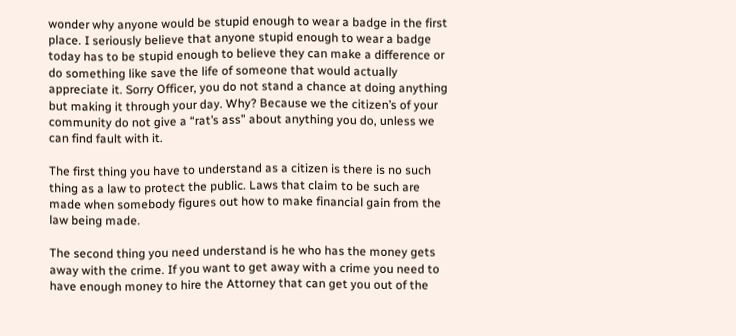wonder why anyone would be stupid enough to wear a badge in the first place. I seriously believe that anyone stupid enough to wear a badge today has to be stupid enough to believe they can make a difference or do something like save the life of someone that would actually appreciate it. Sorry Officer, you do not stand a chance at doing anything but making it through your day. Why? Because we the citizen’s of your community do not give a “rat’s ass” about anything you do, unless we can find fault with it.

The first thing you have to understand as a citizen is there is no such thing as a law to protect the public. Laws that claim to be such are made when somebody figures out how to make financial gain from the law being made.

The second thing you need understand is he who has the money gets away with the crime. If you want to get away with a crime you need to have enough money to hire the Attorney that can get you out of the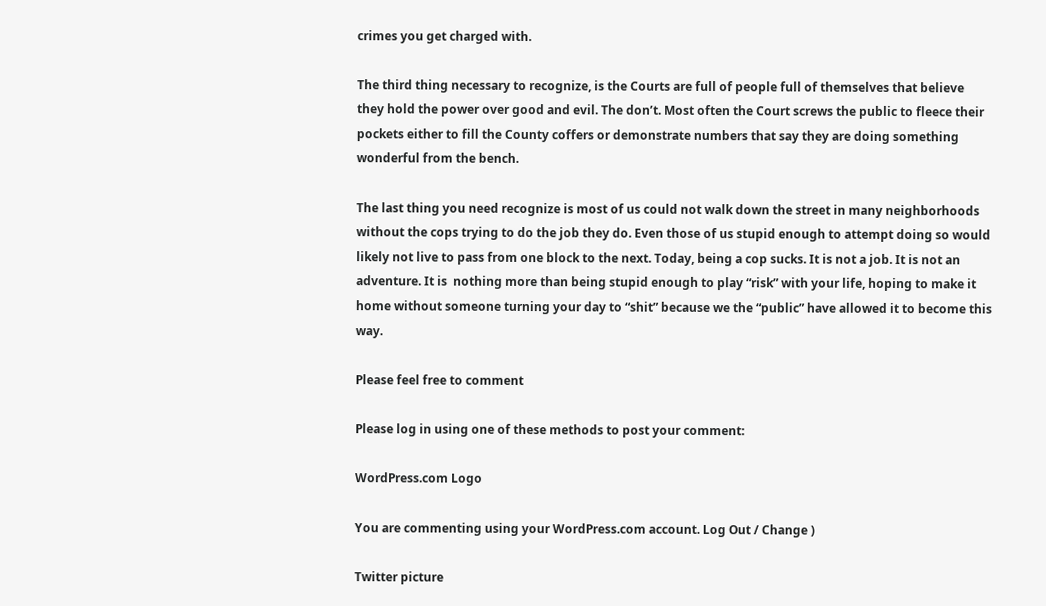crimes you get charged with.

The third thing necessary to recognize, is the Courts are full of people full of themselves that believe they hold the power over good and evil. The don’t. Most often the Court screws the public to fleece their pockets either to fill the County coffers or demonstrate numbers that say they are doing something wonderful from the bench.

The last thing you need recognize is most of us could not walk down the street in many neighborhoods without the cops trying to do the job they do. Even those of us stupid enough to attempt doing so would likely not live to pass from one block to the next. Today, being a cop sucks. It is not a job. It is not an adventure. It is  nothing more than being stupid enough to play “risk” with your life, hoping to make it home without someone turning your day to “shit” because we the “public” have allowed it to become this way.

Please feel free to comment

Please log in using one of these methods to post your comment:

WordPress.com Logo

You are commenting using your WordPress.com account. Log Out / Change )

Twitter picture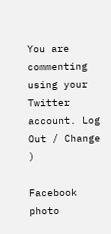You are commenting using your Twitter account. Log Out / Change )

Facebook photo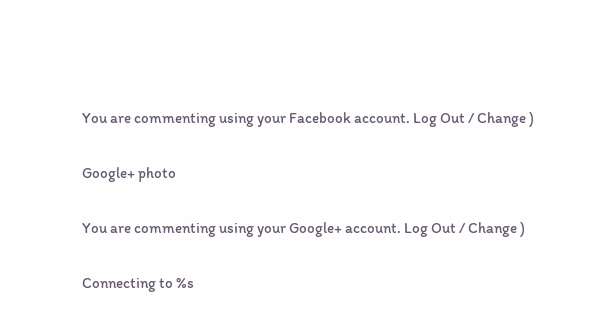You are commenting using your Facebook account. Log Out / Change )

Google+ photo

You are commenting using your Google+ account. Log Out / Change )

Connecting to %s